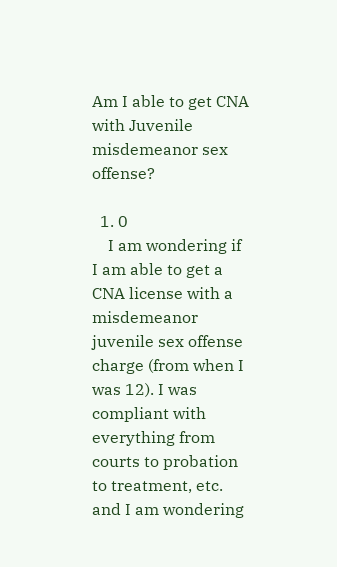Am I able to get CNA with Juvenile misdemeanor sex offense?

  1. 0
    I am wondering if I am able to get a CNA license with a misdemeanor juvenile sex offense charge (from when I was 12). I was compliant with everything from courts to probation to treatment, etc. and I am wondering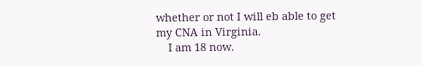whether or not I will eb able to get my CNA in Virginia.
    I am 18 now.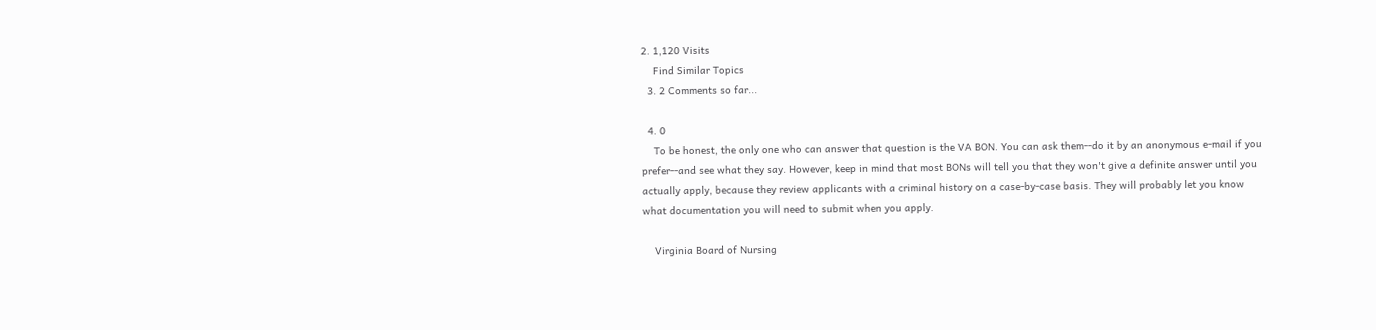2. 1,120 Visits
    Find Similar Topics
  3. 2 Comments so far...

  4. 0
    To be honest, the only one who can answer that question is the VA BON. You can ask them--do it by an anonymous e-mail if you prefer--and see what they say. However, keep in mind that most BONs will tell you that they won't give a definite answer until you actually apply, because they review applicants with a criminal history on a case-by-case basis. They will probably let you know what documentation you will need to submit when you apply.

    Virginia Board of Nursing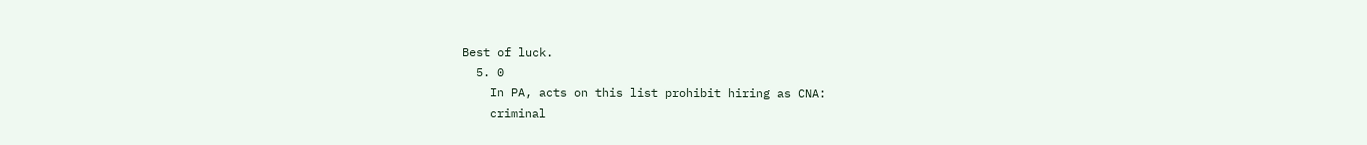Best of luck.
  5. 0
    In PA, acts on this list prohibit hiring as CNA:
    criminal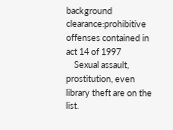background clearance:prohibitive offenses contained in act 14 of 1997
    Sexual assault, prostitution, even library theft are on the list.